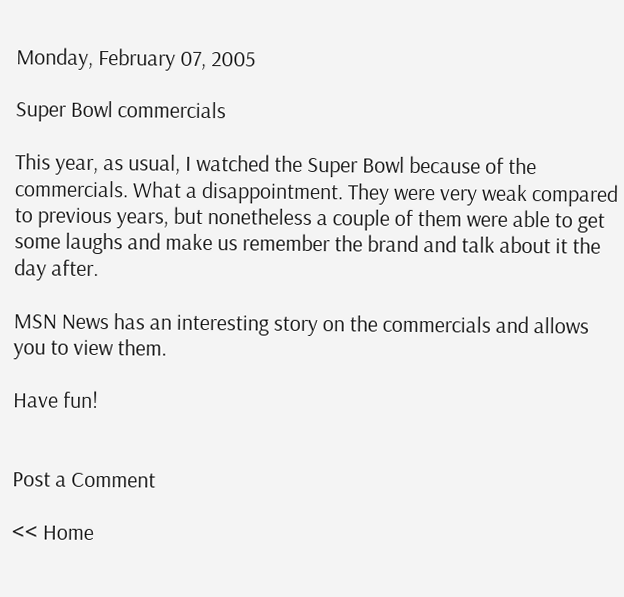Monday, February 07, 2005

Super Bowl commercials

This year, as usual, I watched the Super Bowl because of the commercials. What a disappointment. They were very weak compared to previous years, but nonetheless a couple of them were able to get some laughs and make us remember the brand and talk about it the day after.

MSN News has an interesting story on the commercials and allows you to view them.

Have fun!


Post a Comment

<< Home